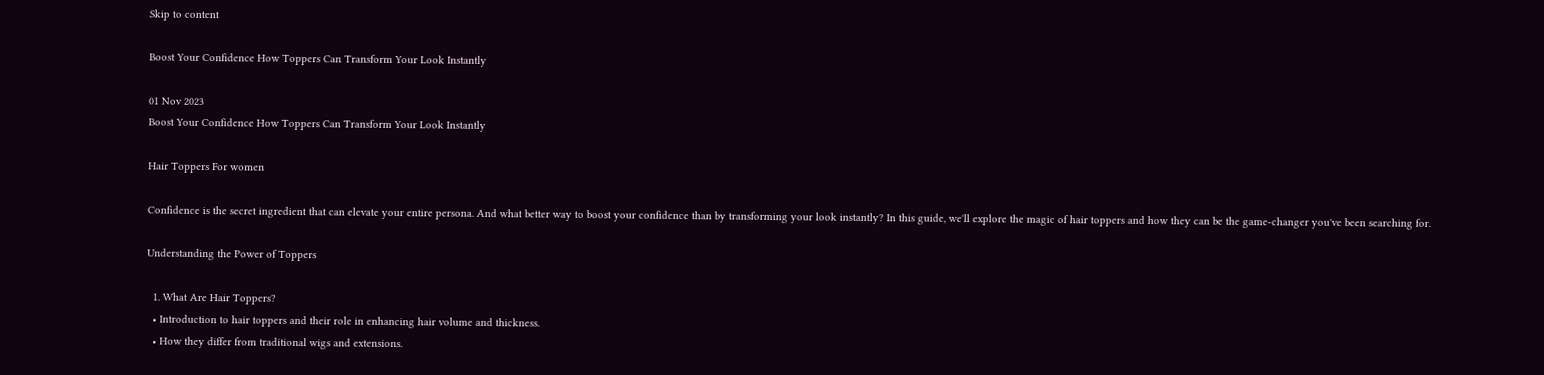Skip to content

Boost Your Confidence How Toppers Can Transform Your Look Instantly

01 Nov 2023
Boost Your Confidence How Toppers Can Transform Your Look Instantly

Hair Toppers For women

Confidence is the secret ingredient that can elevate your entire persona. And what better way to boost your confidence than by transforming your look instantly? In this guide, we'll explore the magic of hair toppers and how they can be the game-changer you've been searching for.

Understanding the Power of Toppers

  1. What Are Hair Toppers?
  • Introduction to hair toppers and their role in enhancing hair volume and thickness.
  • How they differ from traditional wigs and extensions.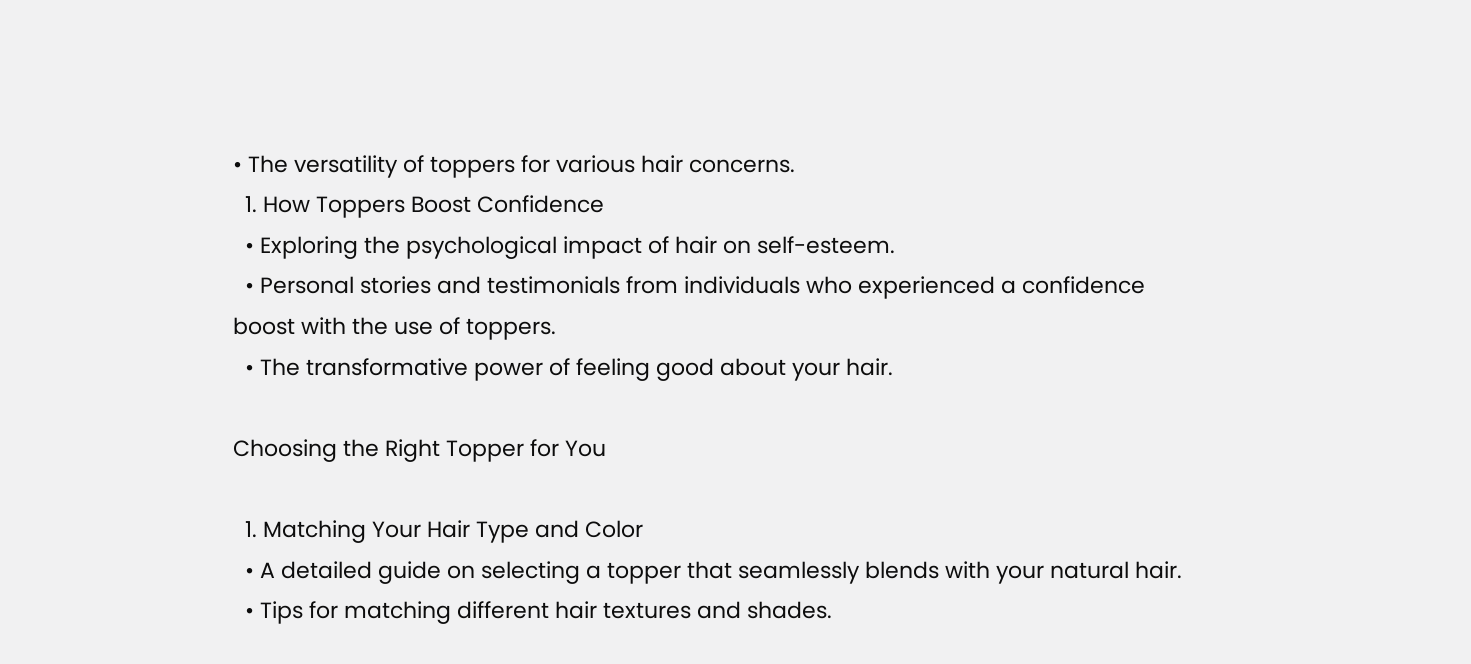• The versatility of toppers for various hair concerns.
  1. How Toppers Boost Confidence
  • Exploring the psychological impact of hair on self-esteem.
  • Personal stories and testimonials from individuals who experienced a confidence boost with the use of toppers.
  • The transformative power of feeling good about your hair.

Choosing the Right Topper for You

  1. Matching Your Hair Type and Color
  • A detailed guide on selecting a topper that seamlessly blends with your natural hair.
  • Tips for matching different hair textures and shades.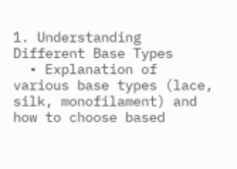1. Understanding Different Base Types
  • Explanation of various base types (lace, silk, monofilament) and how to choose based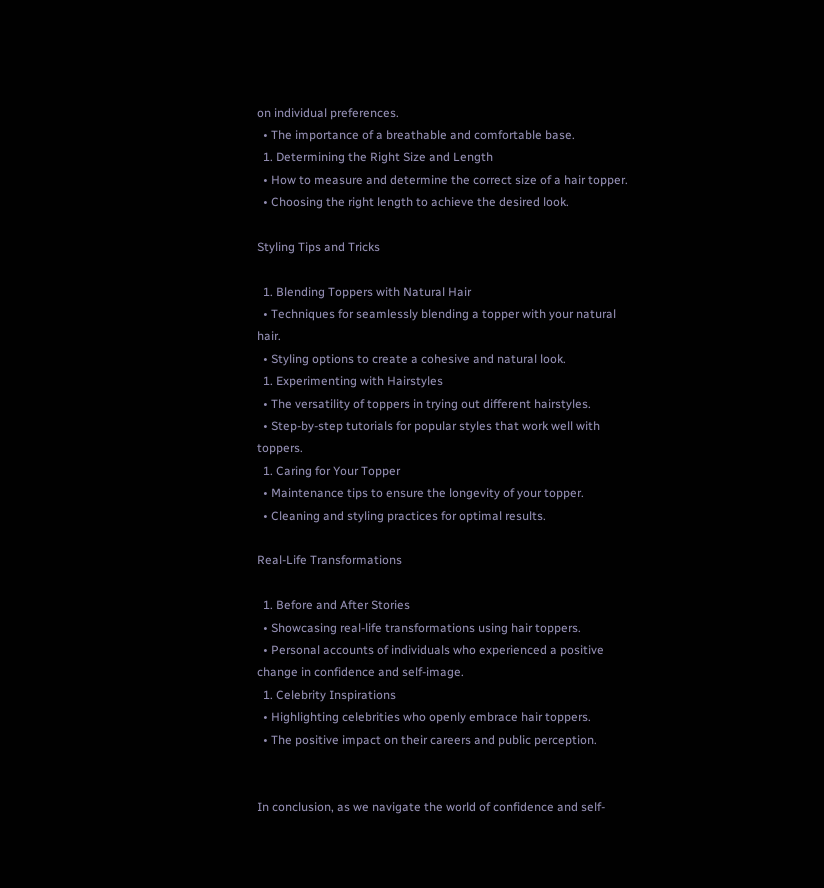on individual preferences.
  • The importance of a breathable and comfortable base.
  1. Determining the Right Size and Length
  • How to measure and determine the correct size of a hair topper.
  • Choosing the right length to achieve the desired look.

Styling Tips and Tricks

  1. Blending Toppers with Natural Hair
  • Techniques for seamlessly blending a topper with your natural hair.
  • Styling options to create a cohesive and natural look.
  1. Experimenting with Hairstyles
  • The versatility of toppers in trying out different hairstyles.
  • Step-by-step tutorials for popular styles that work well with toppers.
  1. Caring for Your Topper
  • Maintenance tips to ensure the longevity of your topper.
  • Cleaning and styling practices for optimal results.

Real-Life Transformations

  1. Before and After Stories
  • Showcasing real-life transformations using hair toppers.
  • Personal accounts of individuals who experienced a positive change in confidence and self-image.
  1. Celebrity Inspirations
  • Highlighting celebrities who openly embrace hair toppers.
  • The positive impact on their careers and public perception.


In conclusion, as we navigate the world of confidence and self-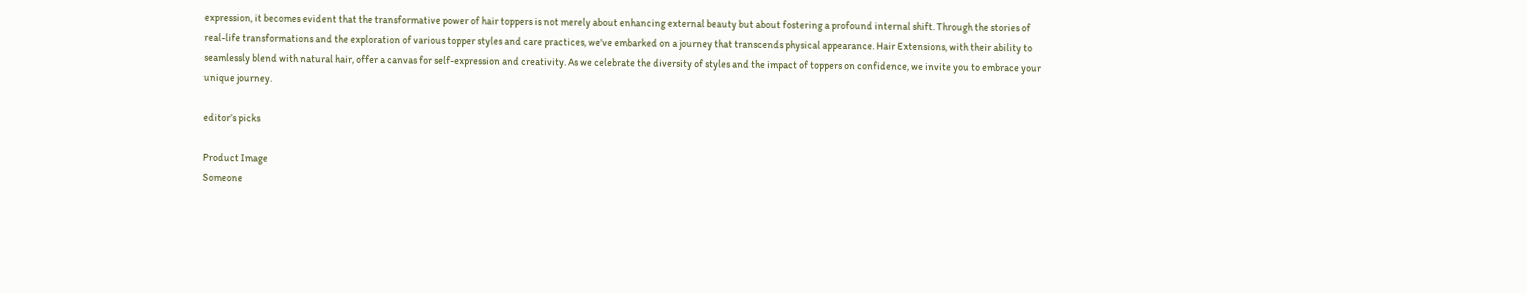expression, it becomes evident that the transformative power of hair toppers is not merely about enhancing external beauty but about fostering a profound internal shift. Through the stories of real-life transformations and the exploration of various topper styles and care practices, we've embarked on a journey that transcends physical appearance. Hair Extensions, with their ability to seamlessly blend with natural hair, offer a canvas for self-expression and creativity. As we celebrate the diversity of styles and the impact of toppers on confidence, we invite you to embrace your unique journey.

editor’s picks

Product Image
Someone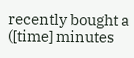recently bought a ([time] minutes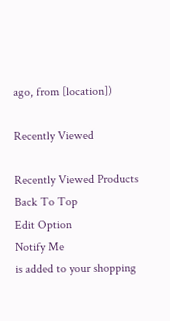ago, from [location])

Recently Viewed

Recently Viewed Products
Back To Top
Edit Option
Notify Me
is added to your shopping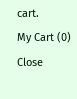cart.
My Cart (0) Close